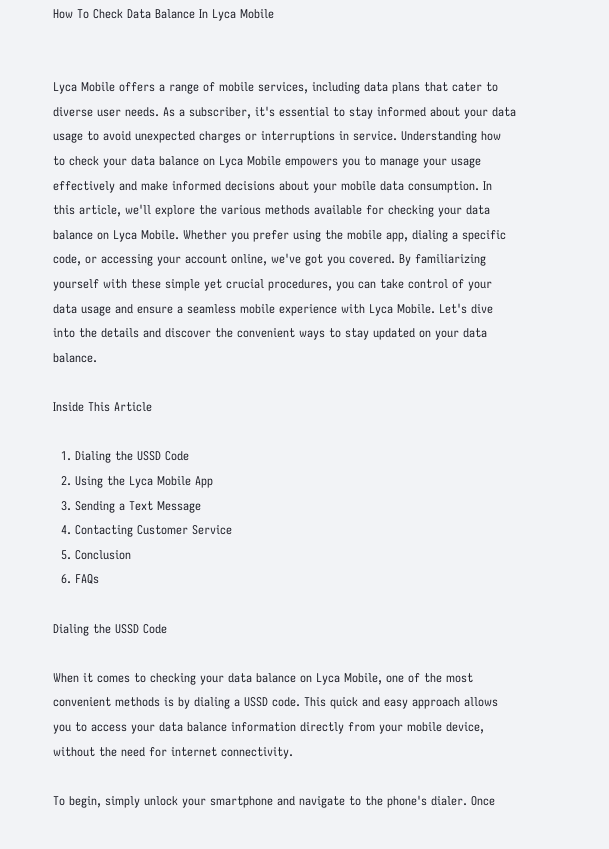How To Check Data Balance In Lyca Mobile


Lyca Mobile offers a range of mobile services, including data plans that cater to diverse user needs. As a subscriber, it's essential to stay informed about your data usage to avoid unexpected charges or interruptions in service. Understanding how to check your data balance on Lyca Mobile empowers you to manage your usage effectively and make informed decisions about your mobile data consumption. In this article, we'll explore the various methods available for checking your data balance on Lyca Mobile. Whether you prefer using the mobile app, dialing a specific code, or accessing your account online, we've got you covered. By familiarizing yourself with these simple yet crucial procedures, you can take control of your data usage and ensure a seamless mobile experience with Lyca Mobile. Let's dive into the details and discover the convenient ways to stay updated on your data balance.

Inside This Article

  1. Dialing the USSD Code
  2. Using the Lyca Mobile App
  3. Sending a Text Message
  4. Contacting Customer Service
  5. Conclusion
  6. FAQs

Dialing the USSD Code

When it comes to checking your data balance on Lyca Mobile, one of the most convenient methods is by dialing a USSD code. This quick and easy approach allows you to access your data balance information directly from your mobile device, without the need for internet connectivity.

To begin, simply unlock your smartphone and navigate to the phone's dialer. Once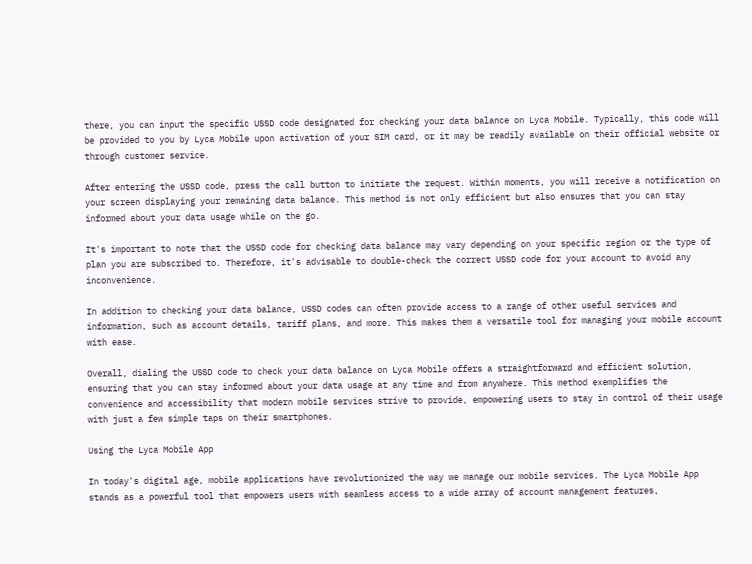there, you can input the specific USSD code designated for checking your data balance on Lyca Mobile. Typically, this code will be provided to you by Lyca Mobile upon activation of your SIM card, or it may be readily available on their official website or through customer service.

After entering the USSD code, press the call button to initiate the request. Within moments, you will receive a notification on your screen displaying your remaining data balance. This method is not only efficient but also ensures that you can stay informed about your data usage while on the go.

It's important to note that the USSD code for checking data balance may vary depending on your specific region or the type of plan you are subscribed to. Therefore, it's advisable to double-check the correct USSD code for your account to avoid any inconvenience.

In addition to checking your data balance, USSD codes can often provide access to a range of other useful services and information, such as account details, tariff plans, and more. This makes them a versatile tool for managing your mobile account with ease.

Overall, dialing the USSD code to check your data balance on Lyca Mobile offers a straightforward and efficient solution, ensuring that you can stay informed about your data usage at any time and from anywhere. This method exemplifies the convenience and accessibility that modern mobile services strive to provide, empowering users to stay in control of their usage with just a few simple taps on their smartphones.

Using the Lyca Mobile App

In today's digital age, mobile applications have revolutionized the way we manage our mobile services. The Lyca Mobile App stands as a powerful tool that empowers users with seamless access to a wide array of account management features,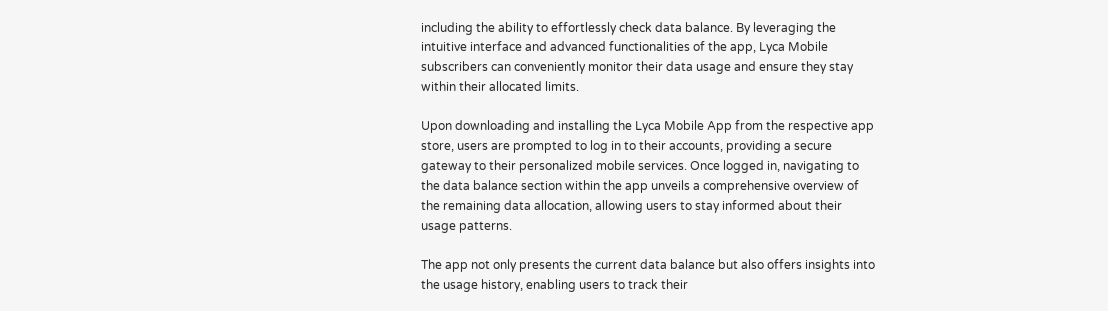including the ability to effortlessly check data balance. By leveraging the intuitive interface and advanced functionalities of the app, Lyca Mobile subscribers can conveniently monitor their data usage and ensure they stay within their allocated limits.

Upon downloading and installing the Lyca Mobile App from the respective app store, users are prompted to log in to their accounts, providing a secure gateway to their personalized mobile services. Once logged in, navigating to the data balance section within the app unveils a comprehensive overview of the remaining data allocation, allowing users to stay informed about their usage patterns.

The app not only presents the current data balance but also offers insights into the usage history, enabling users to track their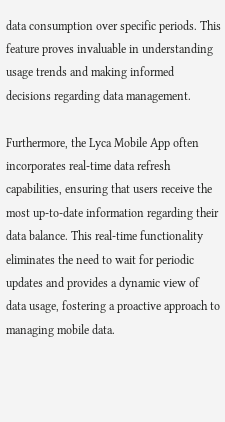data consumption over specific periods. This feature proves invaluable in understanding usage trends and making informed decisions regarding data management.

Furthermore, the Lyca Mobile App often incorporates real-time data refresh capabilities, ensuring that users receive the most up-to-date information regarding their data balance. This real-time functionality eliminates the need to wait for periodic updates and provides a dynamic view of data usage, fostering a proactive approach to managing mobile data.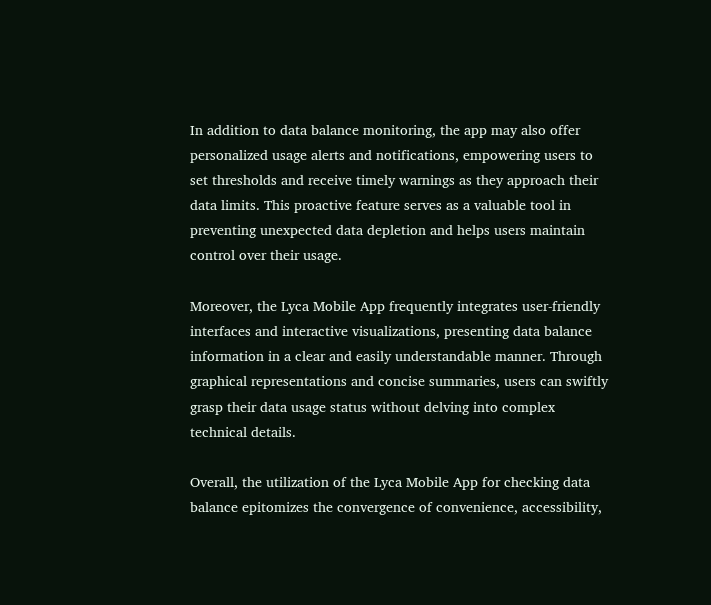In addition to data balance monitoring, the app may also offer personalized usage alerts and notifications, empowering users to set thresholds and receive timely warnings as they approach their data limits. This proactive feature serves as a valuable tool in preventing unexpected data depletion and helps users maintain control over their usage.

Moreover, the Lyca Mobile App frequently integrates user-friendly interfaces and interactive visualizations, presenting data balance information in a clear and easily understandable manner. Through graphical representations and concise summaries, users can swiftly grasp their data usage status without delving into complex technical details.

Overall, the utilization of the Lyca Mobile App for checking data balance epitomizes the convergence of convenience, accessibility,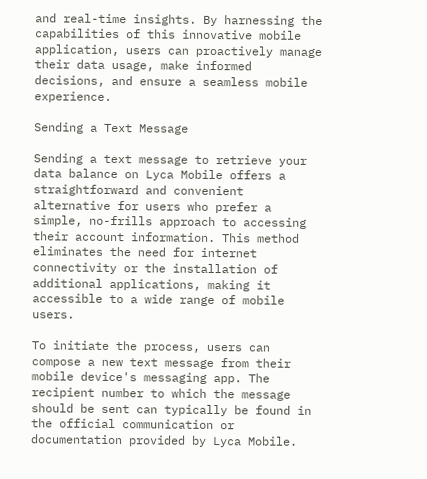and real-time insights. By harnessing the capabilities of this innovative mobile application, users can proactively manage their data usage, make informed decisions, and ensure a seamless mobile experience.

Sending a Text Message

Sending a text message to retrieve your data balance on Lyca Mobile offers a straightforward and convenient alternative for users who prefer a simple, no-frills approach to accessing their account information. This method eliminates the need for internet connectivity or the installation of additional applications, making it accessible to a wide range of mobile users.

To initiate the process, users can compose a new text message from their mobile device's messaging app. The recipient number to which the message should be sent can typically be found in the official communication or documentation provided by Lyca Mobile.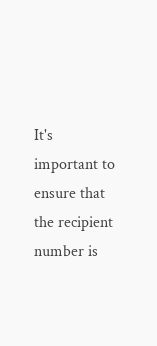It's important to ensure that the recipient number is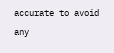accurate to avoid any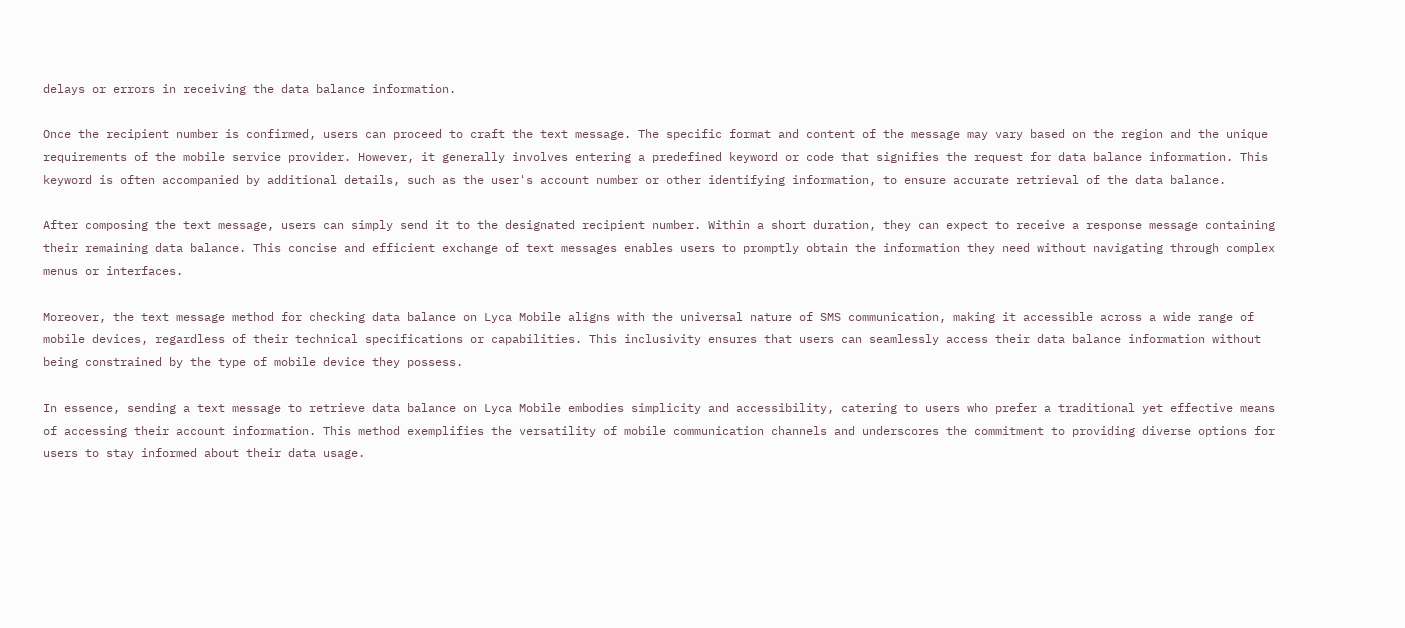delays or errors in receiving the data balance information.

Once the recipient number is confirmed, users can proceed to craft the text message. The specific format and content of the message may vary based on the region and the unique requirements of the mobile service provider. However, it generally involves entering a predefined keyword or code that signifies the request for data balance information. This keyword is often accompanied by additional details, such as the user's account number or other identifying information, to ensure accurate retrieval of the data balance.

After composing the text message, users can simply send it to the designated recipient number. Within a short duration, they can expect to receive a response message containing their remaining data balance. This concise and efficient exchange of text messages enables users to promptly obtain the information they need without navigating through complex menus or interfaces.

Moreover, the text message method for checking data balance on Lyca Mobile aligns with the universal nature of SMS communication, making it accessible across a wide range of mobile devices, regardless of their technical specifications or capabilities. This inclusivity ensures that users can seamlessly access their data balance information without being constrained by the type of mobile device they possess.

In essence, sending a text message to retrieve data balance on Lyca Mobile embodies simplicity and accessibility, catering to users who prefer a traditional yet effective means of accessing their account information. This method exemplifies the versatility of mobile communication channels and underscores the commitment to providing diverse options for users to stay informed about their data usage.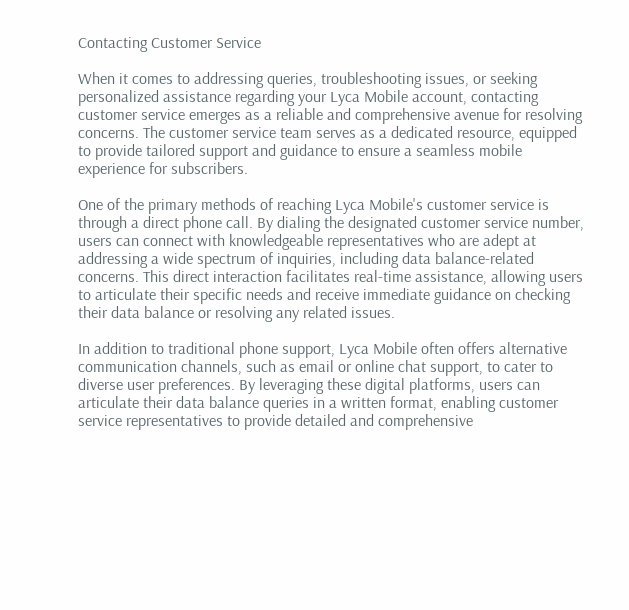Contacting Customer Service

When it comes to addressing queries, troubleshooting issues, or seeking personalized assistance regarding your Lyca Mobile account, contacting customer service emerges as a reliable and comprehensive avenue for resolving concerns. The customer service team serves as a dedicated resource, equipped to provide tailored support and guidance to ensure a seamless mobile experience for subscribers.

One of the primary methods of reaching Lyca Mobile's customer service is through a direct phone call. By dialing the designated customer service number, users can connect with knowledgeable representatives who are adept at addressing a wide spectrum of inquiries, including data balance-related concerns. This direct interaction facilitates real-time assistance, allowing users to articulate their specific needs and receive immediate guidance on checking their data balance or resolving any related issues.

In addition to traditional phone support, Lyca Mobile often offers alternative communication channels, such as email or online chat support, to cater to diverse user preferences. By leveraging these digital platforms, users can articulate their data balance queries in a written format, enabling customer service representatives to provide detailed and comprehensive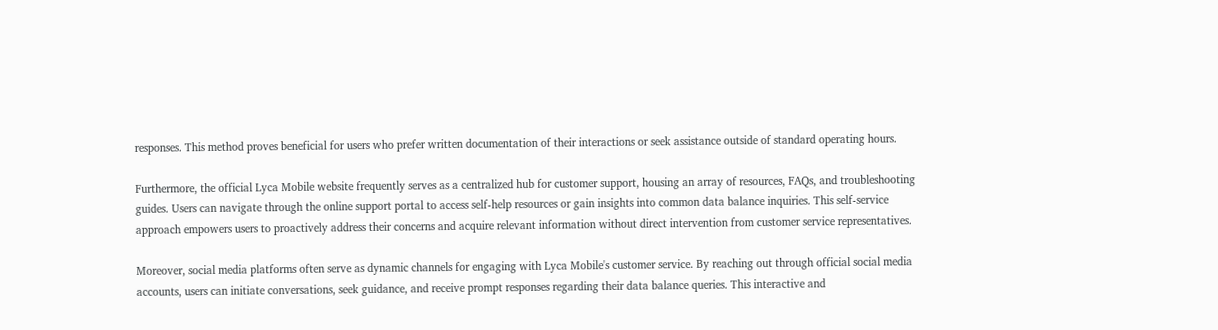responses. This method proves beneficial for users who prefer written documentation of their interactions or seek assistance outside of standard operating hours.

Furthermore, the official Lyca Mobile website frequently serves as a centralized hub for customer support, housing an array of resources, FAQs, and troubleshooting guides. Users can navigate through the online support portal to access self-help resources or gain insights into common data balance inquiries. This self-service approach empowers users to proactively address their concerns and acquire relevant information without direct intervention from customer service representatives.

Moreover, social media platforms often serve as dynamic channels for engaging with Lyca Mobile's customer service. By reaching out through official social media accounts, users can initiate conversations, seek guidance, and receive prompt responses regarding their data balance queries. This interactive and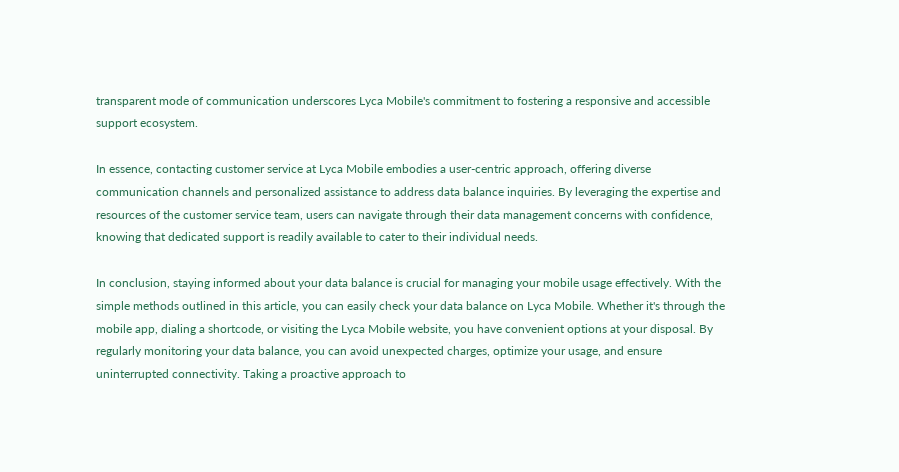transparent mode of communication underscores Lyca Mobile's commitment to fostering a responsive and accessible support ecosystem.

In essence, contacting customer service at Lyca Mobile embodies a user-centric approach, offering diverse communication channels and personalized assistance to address data balance inquiries. By leveraging the expertise and resources of the customer service team, users can navigate through their data management concerns with confidence, knowing that dedicated support is readily available to cater to their individual needs.

In conclusion, staying informed about your data balance is crucial for managing your mobile usage effectively. With the simple methods outlined in this article, you can easily check your data balance on Lyca Mobile. Whether it's through the mobile app, dialing a shortcode, or visiting the Lyca Mobile website, you have convenient options at your disposal. By regularly monitoring your data balance, you can avoid unexpected charges, optimize your usage, and ensure uninterrupted connectivity. Taking a proactive approach to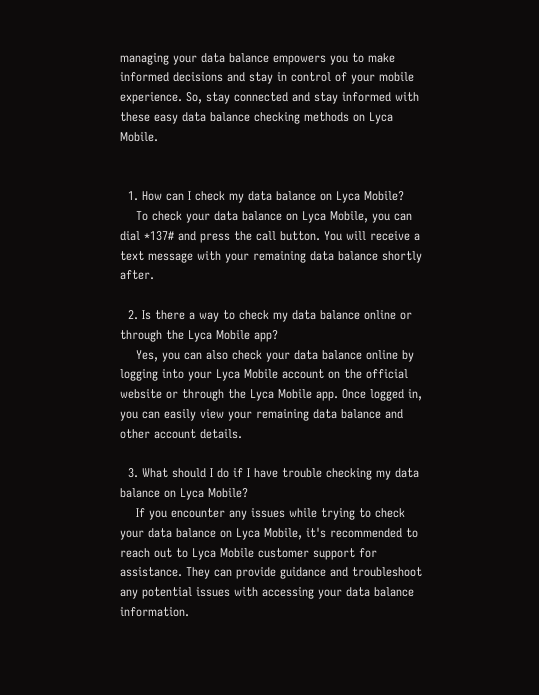managing your data balance empowers you to make informed decisions and stay in control of your mobile experience. So, stay connected and stay informed with these easy data balance checking methods on Lyca Mobile.


  1. How can I check my data balance on Lyca Mobile?
    To check your data balance on Lyca Mobile, you can dial *137# and press the call button. You will receive a text message with your remaining data balance shortly after.

  2. Is there a way to check my data balance online or through the Lyca Mobile app?
    Yes, you can also check your data balance online by logging into your Lyca Mobile account on the official website or through the Lyca Mobile app. Once logged in, you can easily view your remaining data balance and other account details.

  3. What should I do if I have trouble checking my data balance on Lyca Mobile?
    If you encounter any issues while trying to check your data balance on Lyca Mobile, it's recommended to reach out to Lyca Mobile customer support for assistance. They can provide guidance and troubleshoot any potential issues with accessing your data balance information.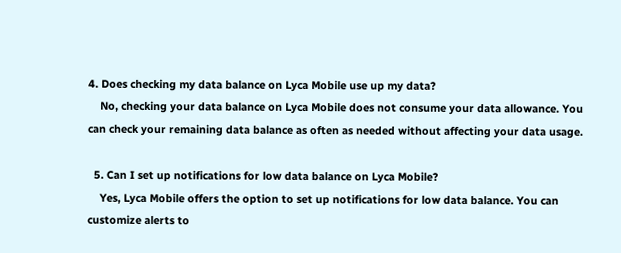4. Does checking my data balance on Lyca Mobile use up my data?
    No, checking your data balance on Lyca Mobile does not consume your data allowance. You can check your remaining data balance as often as needed without affecting your data usage.

  5. Can I set up notifications for low data balance on Lyca Mobile?
    Yes, Lyca Mobile offers the option to set up notifications for low data balance. You can customize alerts to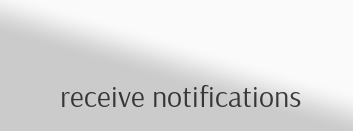receive notifications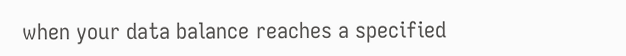when your data balance reaches a specified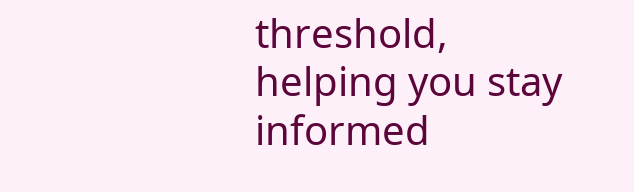threshold, helping you stay informed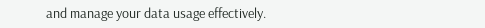and manage your data usage effectively.